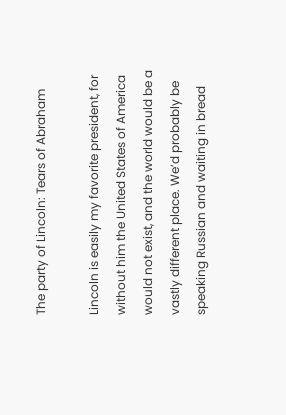The party of Lincoln: Tears of Abraham

Lincoln is easily my favorite president, for without him the United States of America would not exist, and the world would be a vastly different place. We’d probably be speaking Russian and waiting in bread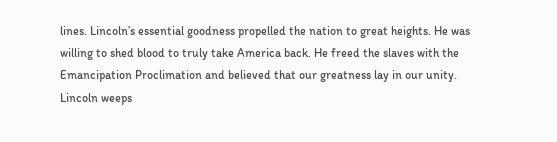lines. Lincoln’s essential goodness propelled the nation to great heights. He was willing to shed blood to truly take America back. He freed the slaves with the Emancipation Proclimation and believed that our greatness lay in our unity.
Lincoln weeps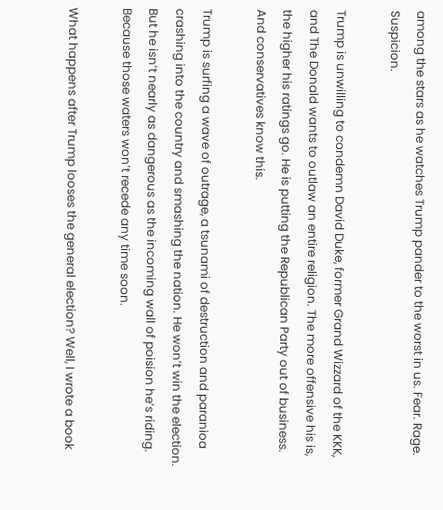among the stars as he watches Trump pander to the worst in us. Fear. Rage. Suspicion.

Trump is unwilling to condemn David Duke, former Grand Wizzard of the KKK, and The Donald wants to outlaw an entire religion. The more offensive his is, the higher his ratings go. He is putting the Republican Party out of business. And conservatives know this.

Trump is surfing a wave of outrage, a tsunami of destruction and paranioa crashing into the country and smashing the nation. He won’t win the election. But he isn’t nearly as dangerous as the incoming wall of poision he’s riding. Because those waters won’t recede any time soon.

What happens after Trump looses the general election? Well, I wrote a book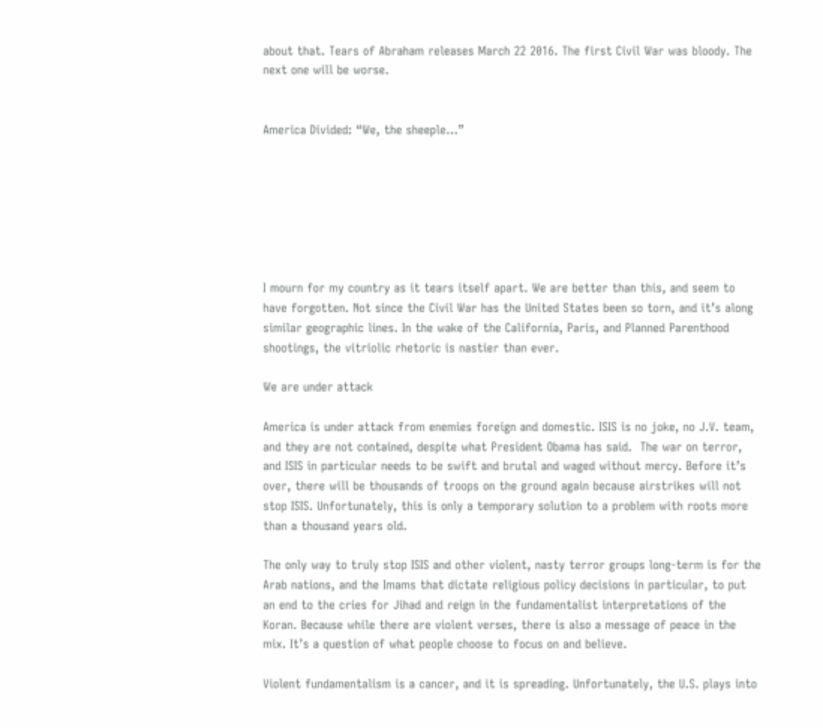about that. Tears of Abraham releases March 22 2016. The first Civil War was bloody. The next one will be worse.


America Divided: “We, the sheeple…”







I mourn for my country as it tears itself apart. We are better than this, and seem to have forgotten. Not since the Civil War has the United States been so torn, and it’s along similar geographic lines. In the wake of the California, Paris, and Planned Parenthood shootings, the vitriolic rhetoric is nastier than ever.

We are under attack

America is under attack from enemies foreign and domestic. ISIS is no joke, no J.V. team, and they are not contained, despite what President Obama has said.  The war on terror, and ISIS in particular needs to be swift and brutal and waged without mercy. Before it’s over, there will be thousands of troops on the ground again because airstrikes will not stop ISIS. Unfortunately, this is only a temporary solution to a problem with roots more than a thousand years old.

The only way to truly stop ISIS and other violent, nasty terror groups long-term is for the Arab nations, and the Imams that dictate religious policy decisions in particular, to put an end to the cries for Jihad and reign in the fundamentalist interpretations of the Koran. Because while there are violent verses, there is also a message of peace in the mix. It’s a question of what people choose to focus on and believe.

Violent fundamentalism is a cancer, and it is spreading. Unfortunately, the U.S. plays into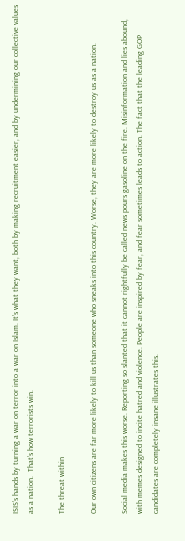ISIS’s hands by turning a war on terror into a war on Islam. It’s what they want, both by making recruitment easier, and by undermining our collective values as a nation.  That’s how terrorists win.

The threat within

Our own citizens are far more likely to kill us than someone who sneaks into this country. Worse, they are more likely to destroy us as a nation.

Social media makes this worse. Reporting so slanted that it cannot rightfully be called news pours gasoline on the fire. Misinformation and lies abound, with memes designed to incite hatred and violence. People are inspired by fear, and fear sometimes leads to action. The fact that the leading GOP candidates are completely insane illustrates this.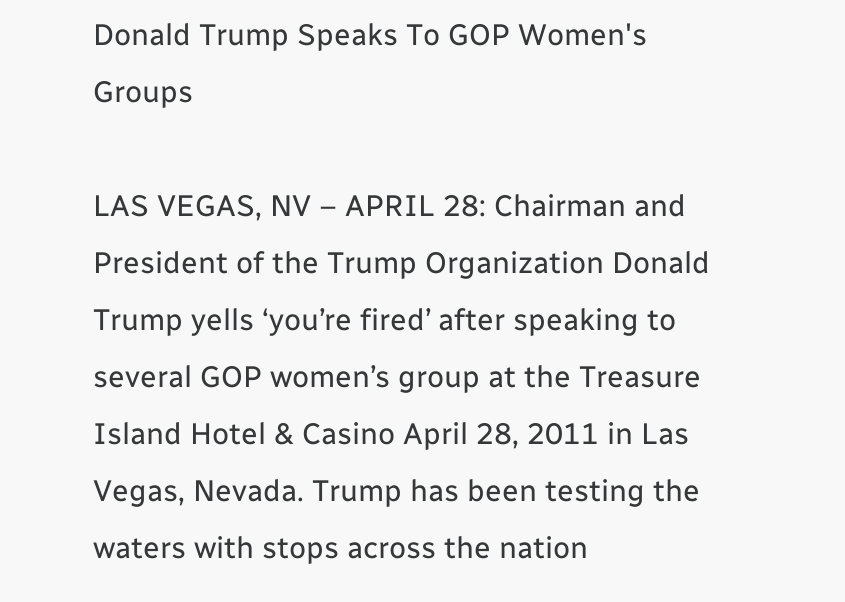Donald Trump Speaks To GOP Women's Groups

LAS VEGAS, NV – APRIL 28: Chairman and President of the Trump Organization Donald Trump yells ‘you’re fired’ after speaking to several GOP women’s group at the Treasure Island Hotel & Casino April 28, 2011 in Las Vegas, Nevada. Trump has been testing the waters with stops across the nation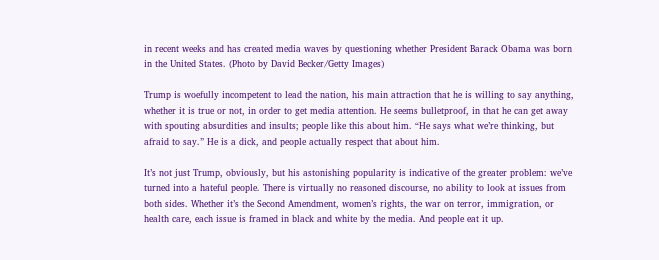in recent weeks and has created media waves by questioning whether President Barack Obama was born in the United States. (Photo by David Becker/Getty Images)

Trump is woefully incompetent to lead the nation, his main attraction that he is willing to say anything, whether it is true or not, in order to get media attention. He seems bulletproof, in that he can get away with spouting absurdities and insults; people like this about him. “He says what we’re thinking, but afraid to say.” He is a dick, and people actually respect that about him.

It’s not just Trump, obviously, but his astonishing popularity is indicative of the greater problem: we’ve turned into a hateful people. There is virtually no reasoned discourse, no ability to look at issues from both sides. Whether it’s the Second Amendment, women’s rights, the war on terror, immigration, or health care, each issue is framed in black and white by the media. And people eat it up.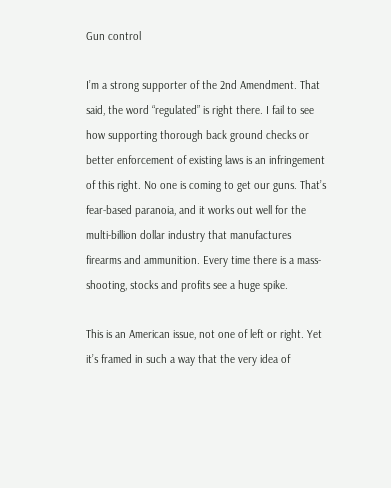Gun control

I’m a strong supporter of the 2nd Amendment. That said, the word “regulated” is right there. I fail to see how supporting thorough back ground checks or better enforcement of existing laws is an infringement of this right. No one is coming to get our guns. That’s fear-based paranoia, and it works out well for the multi-billion dollar industry that manufactures firearms and ammunition. Every time there is a mass-shooting, stocks and profits see a huge spike.

This is an American issue, not one of left or right. Yet it’s framed in such a way that the very idea of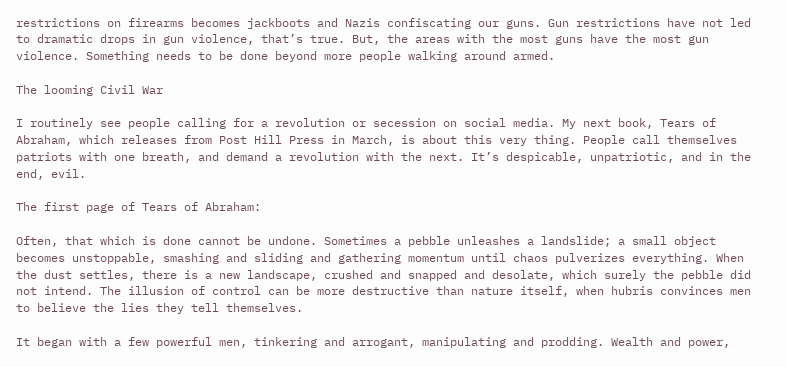restrictions on firearms becomes jackboots and Nazis confiscating our guns. Gun restrictions have not led to dramatic drops in gun violence, that’s true. But, the areas with the most guns have the most gun violence. Something needs to be done beyond more people walking around armed.

The looming Civil War

I routinely see people calling for a revolution or secession on social media. My next book, Tears of Abraham, which releases from Post Hill Press in March, is about this very thing. People call themselves patriots with one breath, and demand a revolution with the next. It’s despicable, unpatriotic, and in the end, evil.

The first page of Tears of Abraham:

Often, that which is done cannot be undone. Sometimes a pebble unleashes a landslide; a small object becomes unstoppable, smashing and sliding and gathering momentum until chaos pulverizes everything. When the dust settles, there is a new landscape, crushed and snapped and desolate, which surely the pebble did not intend. The illusion of control can be more destructive than nature itself, when hubris convinces men to believe the lies they tell themselves.

It began with a few powerful men, tinkering and arrogant, manipulating and prodding. Wealth and power,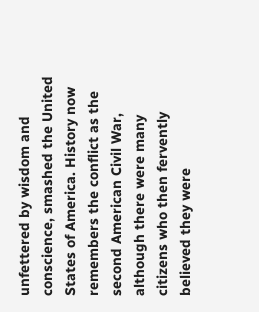unfettered by wisdom and conscience, smashed the United States of America. History now remembers the conflict as the second American Civil War, although there were many citizens who then fervently believed they were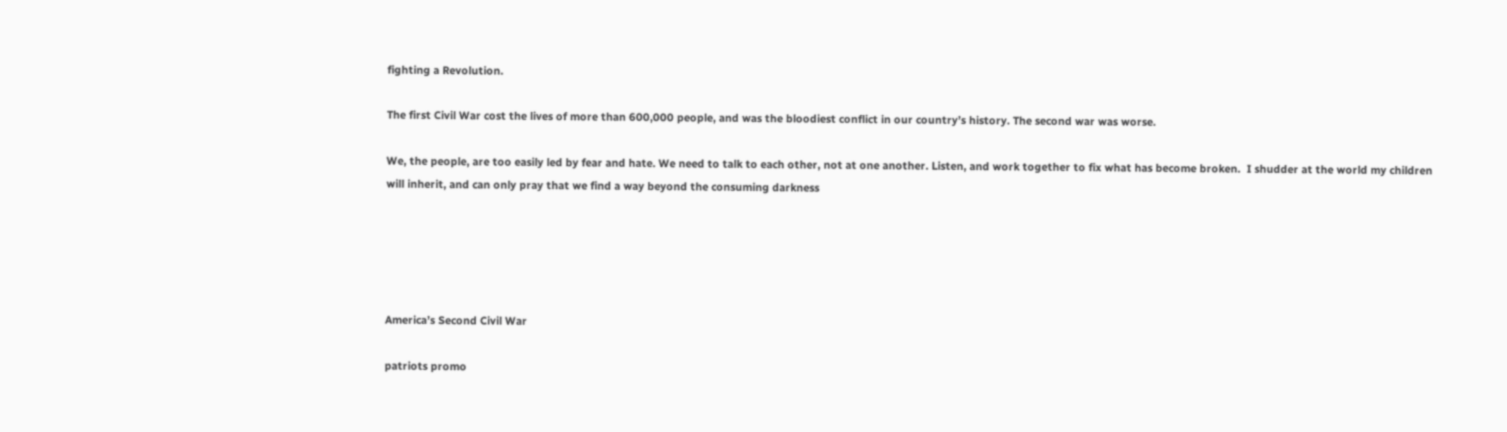fighting a Revolution.

The first Civil War cost the lives of more than 600,000 people, and was the bloodiest conflict in our country’s history. The second war was worse.

We, the people, are too easily led by fear and hate. We need to talk to each other, not at one another. Listen, and work together to fix what has become broken.  I shudder at the world my children will inherit, and can only pray that we find a way beyond the consuming darkness





America’s Second Civil War

patriots promo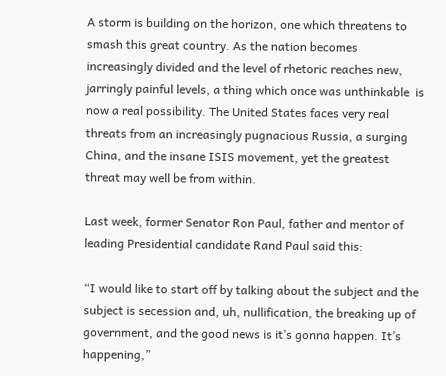A storm is building on the horizon, one which threatens to smash this great country. As the nation becomes increasingly divided and the level of rhetoric reaches new, jarringly painful levels, a thing which once was unthinkable  is now a real possibility. The United States faces very real threats from an increasingly pugnacious Russia, a surging China, and the insane ISIS movement, yet the greatest threat may well be from within.

Last week, former Senator Ron Paul, father and mentor of leading Presidential candidate Rand Paul said this:

“I would like to start off by talking about the subject and the subject is secession and, uh, nullification, the breaking up of government, and the good news is it’s gonna happen. It’s happening,”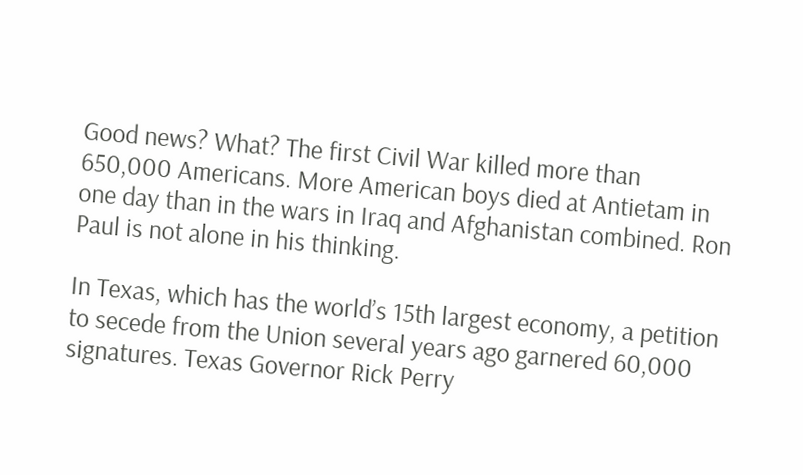Good news? What? The first Civil War killed more than 650,000 Americans. More American boys died at Antietam in one day than in the wars in Iraq and Afghanistan combined. Ron Paul is not alone in his thinking.

In Texas, which has the world’s 15th largest economy, a petition to secede from the Union several years ago garnered 60,000 signatures. Texas Governor Rick Perry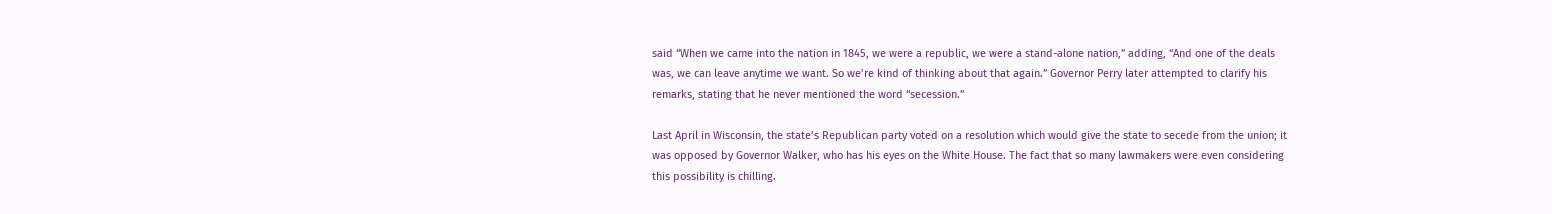said “When we came into the nation in 1845, we were a republic, we were a stand-alone nation,” adding, “And one of the deals was, we can leave anytime we want. So we’re kind of thinking about that again.” Governor Perry later attempted to clarify his remarks, stating that he never mentioned the word “secession.”

Last April in Wisconsin, the state’s Republican party voted on a resolution which would give the state to secede from the union; it was opposed by Governor Walker, who has his eyes on the White House. The fact that so many lawmakers were even considering this possibility is chilling.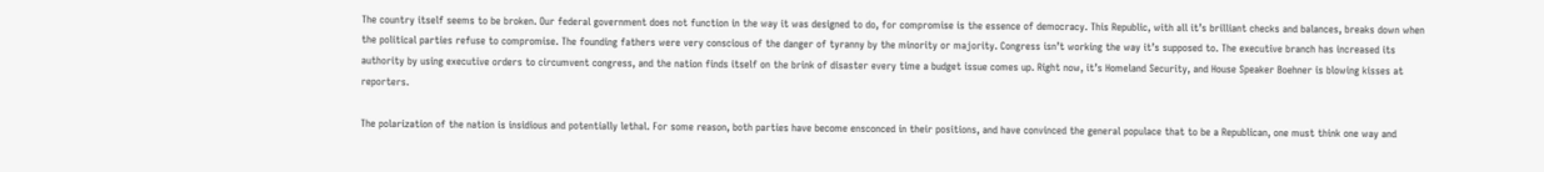The country itself seems to be broken. Our federal government does not function in the way it was designed to do, for compromise is the essence of democracy. This Republic, with all it’s brilliant checks and balances, breaks down when the political parties refuse to compromise. The founding fathers were very conscious of the danger of tyranny by the minority or majority. Congress isn’t working the way it’s supposed to. The executive branch has increased its authority by using executive orders to circumvent congress, and the nation finds itself on the brink of disaster every time a budget issue comes up. Right now, it’s Homeland Security, and House Speaker Boehner is blowing kisses at reporters.

The polarization of the nation is insidious and potentially lethal. For some reason, both parties have become ensconced in their positions, and have convinced the general populace that to be a Republican, one must think one way and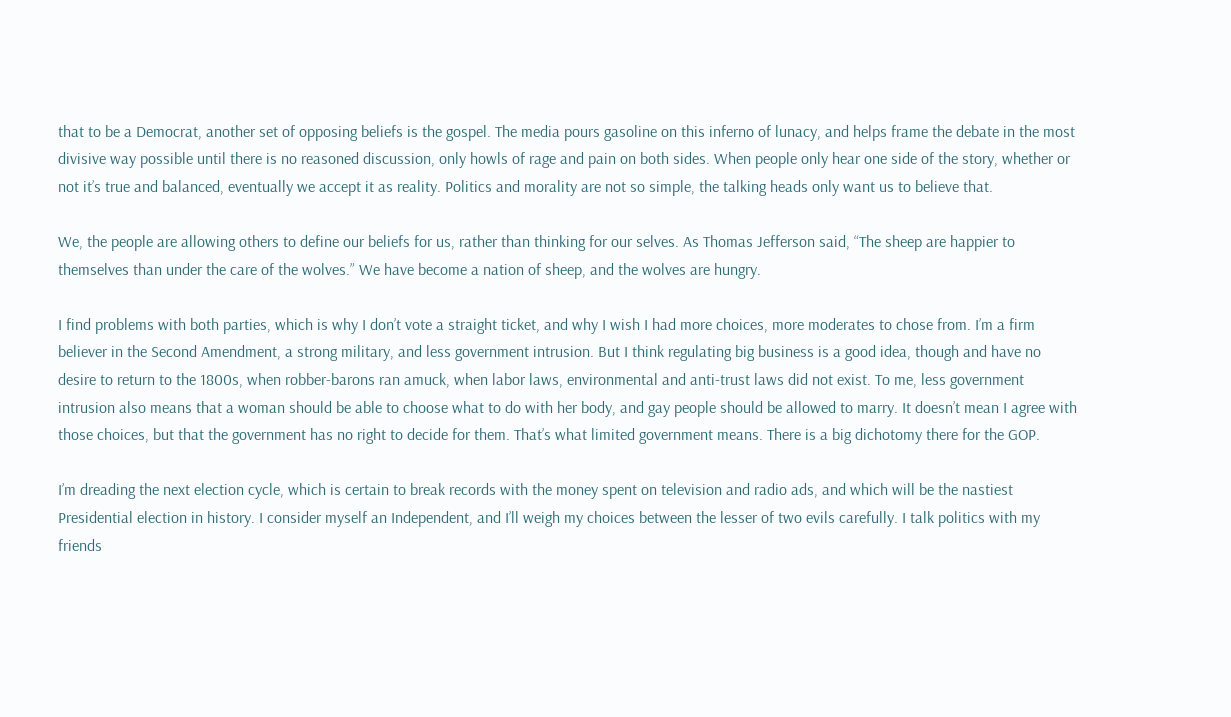that to be a Democrat, another set of opposing beliefs is the gospel. The media pours gasoline on this inferno of lunacy, and helps frame the debate in the most divisive way possible until there is no reasoned discussion, only howls of rage and pain on both sides. When people only hear one side of the story, whether or not it’s true and balanced, eventually we accept it as reality. Politics and morality are not so simple, the talking heads only want us to believe that.

We, the people are allowing others to define our beliefs for us, rather than thinking for our selves. As Thomas Jefferson said, “The sheep are happier to themselves than under the care of the wolves.” We have become a nation of sheep, and the wolves are hungry.

I find problems with both parties, which is why I don’t vote a straight ticket, and why I wish I had more choices, more moderates to chose from. I’m a firm believer in the Second Amendment, a strong military, and less government intrusion. But I think regulating big business is a good idea, though and have no desire to return to the 1800s, when robber-barons ran amuck, when labor laws, environmental and anti-trust laws did not exist. To me, less government intrusion also means that a woman should be able to choose what to do with her body, and gay people should be allowed to marry. It doesn’t mean I agree with those choices, but that the government has no right to decide for them. That’s what limited government means. There is a big dichotomy there for the GOP.

I’m dreading the next election cycle, which is certain to break records with the money spent on television and radio ads, and which will be the nastiest Presidential election in history. I consider myself an Independent, and I’ll weigh my choices between the lesser of two evils carefully. I talk politics with my friends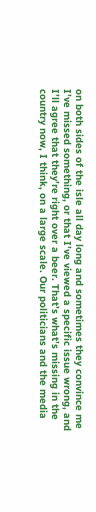on both sides of the isle all day long and sometimes they convince me I’ve missed something, or that I’ve viewed a specific issue wrong, and I’ll agree that they’re right over a beer. That’s what’s missing in the country now, I think, on a large scale. Our politicians and the media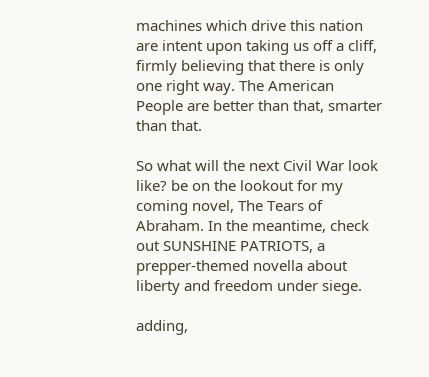machines which drive this nation are intent upon taking us off a cliff, firmly believing that there is only one right way. The American People are better than that, smarter than that.

So what will the next Civil War look like? be on the lookout for my coming novel, The Tears of Abraham. In the meantime, check out SUNSHINE PATRIOTS, a  prepper-themed novella about liberty and freedom under siege.

adding,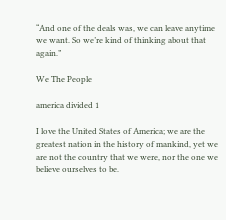“And one of the deals was, we can leave anytime we want. So we’re kind of thinking about that again.”

We The People

america divided 1

I love the United States of America; we are the greatest nation in the history of mankind, yet we are not the country that we were, nor the one we believe ourselves to be.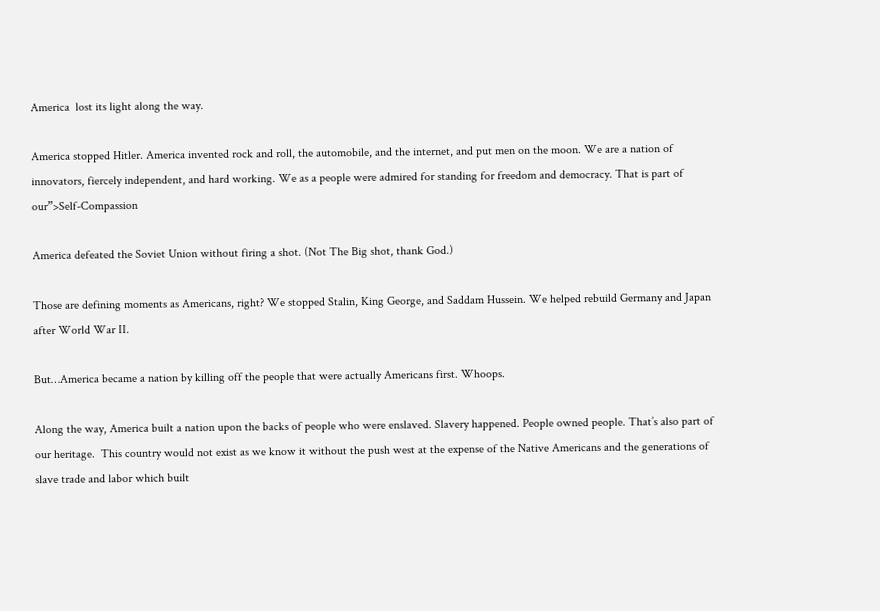America  lost its light along the way.

America stopped Hitler. America invented rock and roll, the automobile, and the internet, and put men on the moon. We are a nation of innovators, fiercely independent, and hard working. We as a people were admired for standing for freedom and democracy. That is part of our”>Self-Compassion

America defeated the Soviet Union without firing a shot. (Not The Big shot, thank God.)

Those are defining moments as Americans, right? We stopped Stalin, King George, and Saddam Hussein. We helped rebuild Germany and Japan after World War II.

But…America became a nation by killing off the people that were actually Americans first. Whoops.

Along the way, America built a nation upon the backs of people who were enslaved. Slavery happened. People owned people. That’s also part of our heritage.  This country would not exist as we know it without the push west at the expense of the Native Americans and the generations of slave trade and labor which built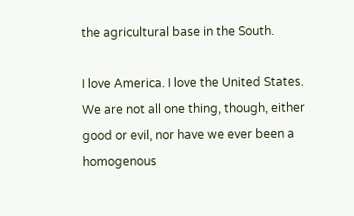the agricultural base in the South.

I love America. I love the United States. We are not all one thing, though, either good or evil, nor have we ever been a homogenous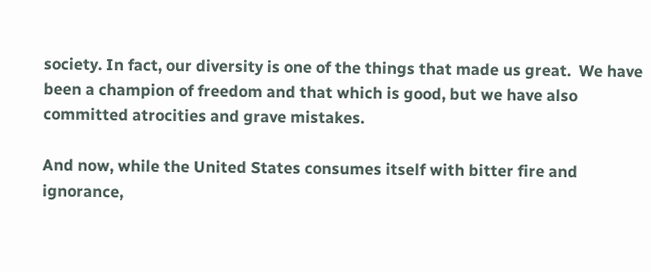society. In fact, our diversity is one of the things that made us great.  We have been a champion of freedom and that which is good, but we have also committed atrocities and grave mistakes.

And now, while the United States consumes itself with bitter fire and ignorance,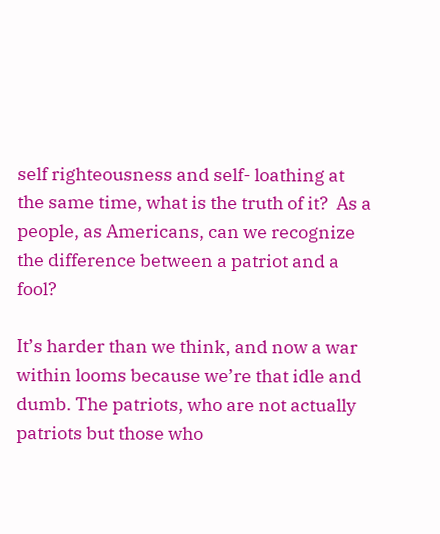self righteousness and self- loathing at the same time, what is the truth of it?  As a people, as Americans, can we recognize the difference between a patriot and a fool?

It’s harder than we think, and now a war within looms because we’re that idle and dumb. The patriots, who are not actually patriots but those who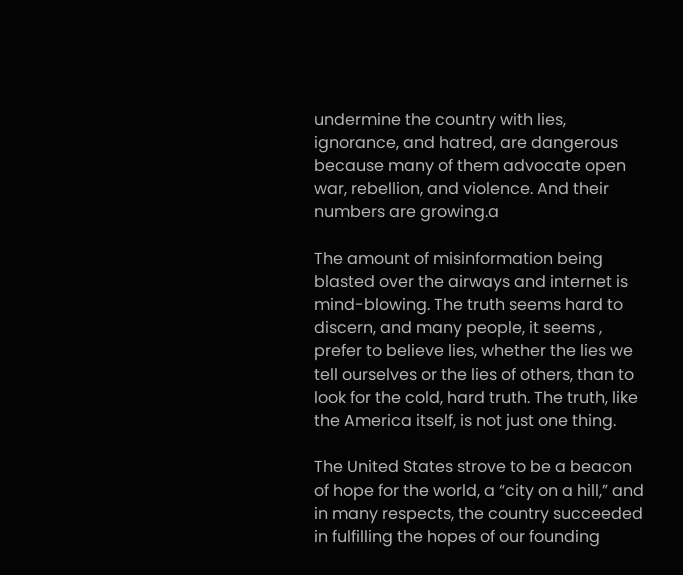undermine the country with lies, ignorance, and hatred, are dangerous because many of them advocate open war, rebellion, and violence. And their numbers are growing.a

The amount of misinformation being blasted over the airways and internet is mind-blowing. The truth seems hard to discern, and many people, it seems , prefer to believe lies, whether the lies we tell ourselves or the lies of others, than to look for the cold, hard truth. The truth, like the America itself, is not just one thing.

The United States strove to be a beacon of hope for the world, a “city on a hill,” and in many respects, the country succeeded in fulfilling the hopes of our founding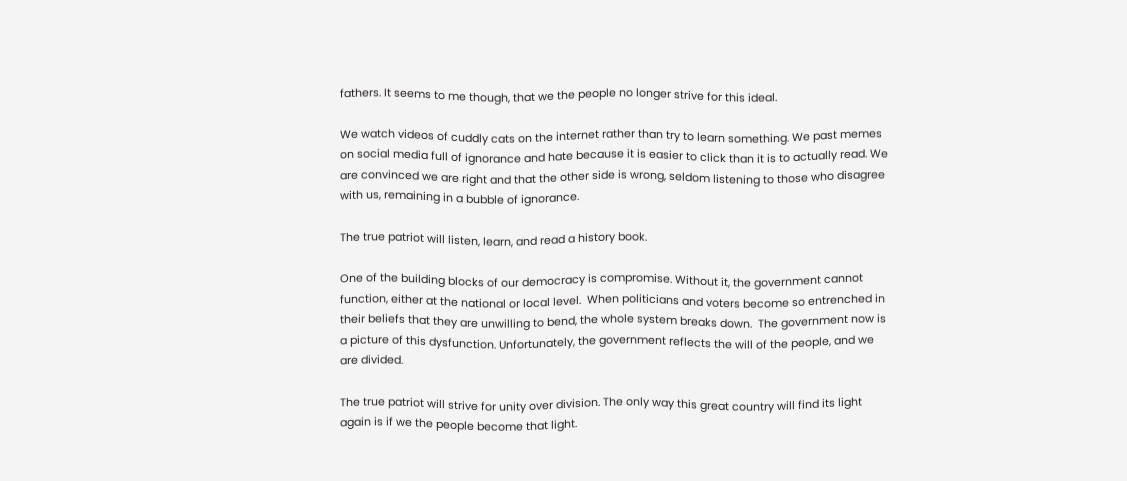fathers. It seems to me though, that we the people no longer strive for this ideal.

We watch videos of cuddly cats on the internet rather than try to learn something. We past memes on social media full of ignorance and hate because it is easier to click than it is to actually read. We are convinced we are right and that the other side is wrong, seldom listening to those who disagree with us, remaining in a bubble of ignorance.

The true patriot will listen, learn, and read a history book.

One of the building blocks of our democracy is compromise. Without it, the government cannot function, either at the national or local level.  When politicians and voters become so entrenched in their beliefs that they are unwilling to bend, the whole system breaks down.  The government now is a picture of this dysfunction. Unfortunately, the government reflects the will of the people, and we are divided.

The true patriot will strive for unity over division. The only way this great country will find its light again is if we the people become that light.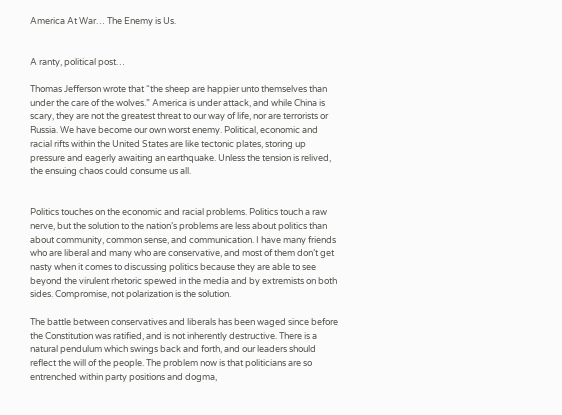America At War… The Enemy is Us.


A ranty, political post…

Thomas Jefferson wrote that “the sheep are happier unto themselves than under the care of the wolves.” America is under attack, and while China is scary, they are not the greatest threat to our way of life, nor are terrorists or Russia. We have become our own worst enemy. Political, economic and racial rifts within the United States are like tectonic plates, storing up pressure and eagerly awaiting an earthquake. Unless the tension is relived, the ensuing chaos could consume us all.


Politics touches on the economic and racial problems. Politics touch a raw nerve, but the solution to the nation’s problems are less about politics than about community, common sense, and communication. I have many friends who are liberal and many who are conservative, and most of them don’t get nasty when it comes to discussing politics because they are able to see beyond the virulent rhetoric spewed in the media and by extremists on both sides. Compromise, not polarization is the solution.

The battle between conservatives and liberals has been waged since before the Constitution was ratified, and is not inherently destructive. There is a natural pendulum which swings back and forth, and our leaders should reflect the will of the people. The problem now is that politicians are so entrenched within party positions and dogma,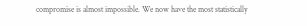compromise is almost impossible. We now have the most statistically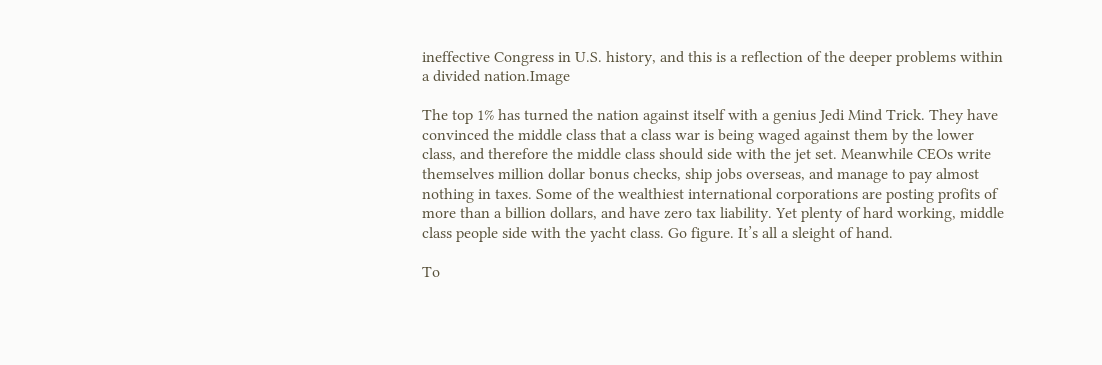ineffective Congress in U.S. history, and this is a reflection of the deeper problems within a divided nation.Image

The top 1% has turned the nation against itself with a genius Jedi Mind Trick. They have convinced the middle class that a class war is being waged against them by the lower class, and therefore the middle class should side with the jet set. Meanwhile CEOs write themselves million dollar bonus checks, ship jobs overseas, and manage to pay almost nothing in taxes. Some of the wealthiest international corporations are posting profits of more than a billion dollars, and have zero tax liability. Yet plenty of hard working, middle class people side with the yacht class. Go figure. It’s all a sleight of hand.

To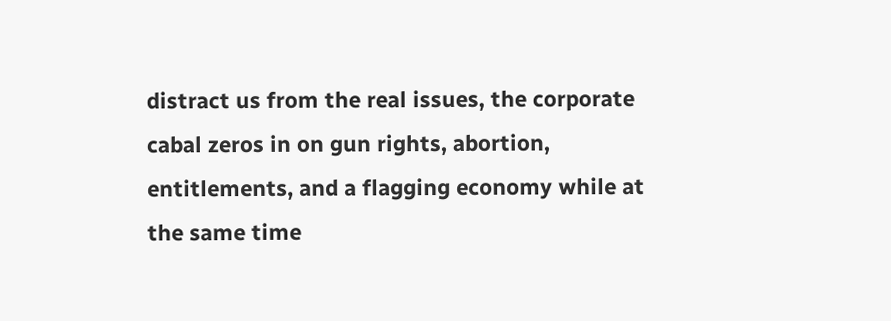distract us from the real issues, the corporate cabal zeros in on gun rights, abortion, entitlements, and a flagging economy while at the same time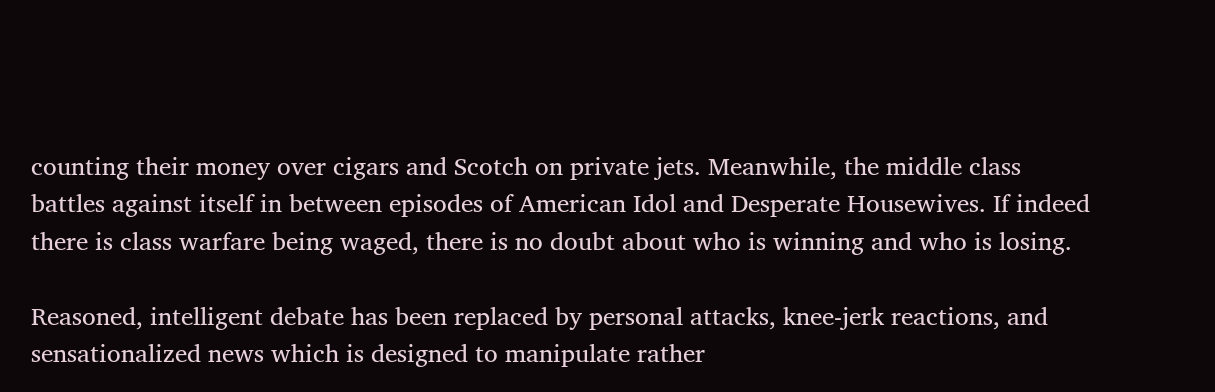counting their money over cigars and Scotch on private jets. Meanwhile, the middle class battles against itself in between episodes of American Idol and Desperate Housewives. If indeed there is class warfare being waged, there is no doubt about who is winning and who is losing.

Reasoned, intelligent debate has been replaced by personal attacks, knee-jerk reactions, and sensationalized news which is designed to manipulate rather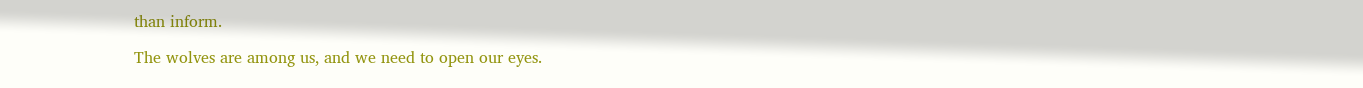than inform.

The wolves are among us, and we need to open our eyes.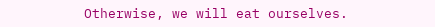Otherwise, we will eat ourselves.